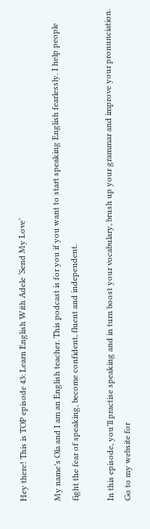Hey there! This is TOP episode 43: Learn English With Adele ‘Send My Love’

My name’s Ola and I am an English teacher. This podcast is for you if you want to start speaking English fearlessly. I help people fight the fear of speaking, become confident, fluent and independent.

In this episode, you’ll practise speaking and in turn boost your vocabulary, brush up your grammar and improve your pronunciation. Go to my website for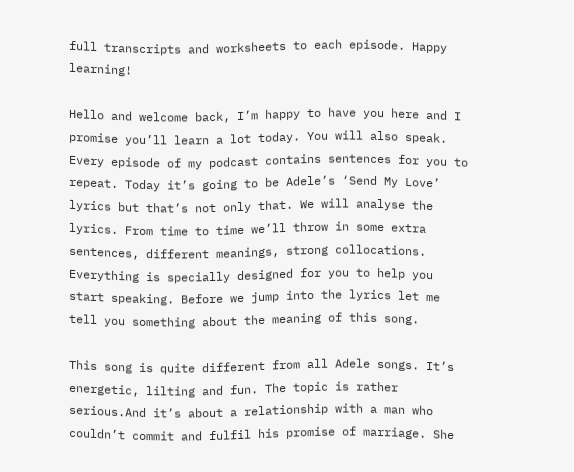full transcripts and worksheets to each episode. Happy learning!

Hello and welcome back, I’m happy to have you here and I promise you’ll learn a lot today. You will also speak. Every episode of my podcast contains sentences for you to repeat. Today it’s going to be Adele’s ‘Send My Love’ lyrics but that’s not only that. We will analyse the lyrics. From time to time we’ll throw in some extra sentences, different meanings, strong collocations. Everything is specially designed for you to help you start speaking. Before we jump into the lyrics let me tell you something about the meaning of this song.

This song is quite different from all Adele songs. It’s energetic, lilting and fun. The topic is rather serious.And it’s about a relationship with a man who couldn’t commit and fulfil his promise of marriage. She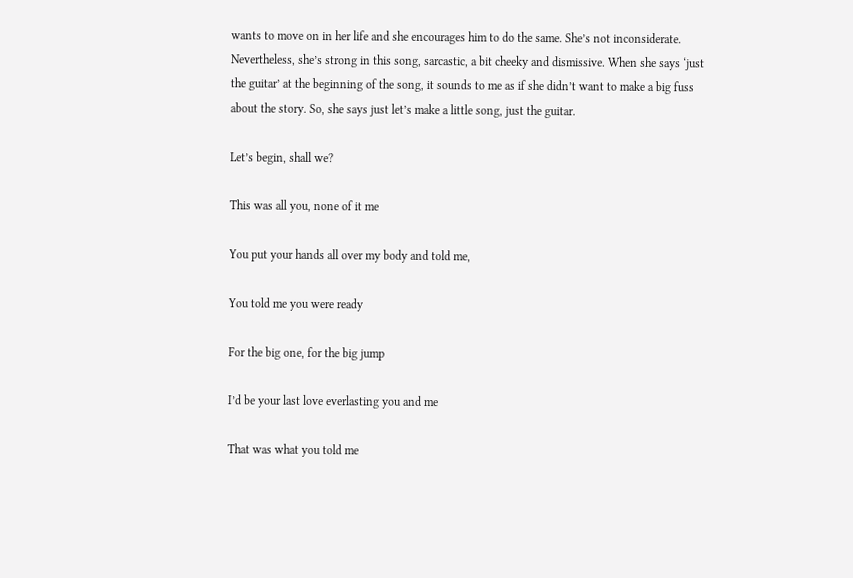wants to move on in her life and she encourages him to do the same. She’s not inconsiderate. Nevertheless, she’s strong in this song, sarcastic, a bit cheeky and dismissive. When she says ‘just the guitar’ at the beginning of the song, it sounds to me as if she didn’t want to make a big fuss about the story. So, she says just let’s make a little song, just the guitar.

Let’s begin, shall we?

This was all you, none of it me

You put your hands all over my body and told me,

You told me you were ready

For the big one, for the big jump

I’d be your last love everlasting you and me

That was what you told me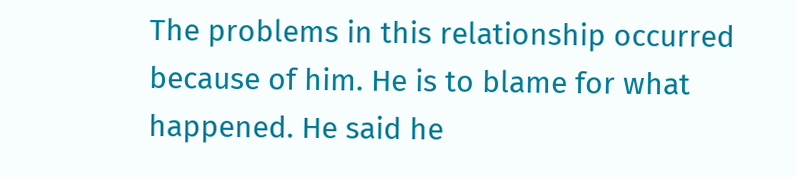The problems in this relationship occurred because of him. He is to blame for what happened. He said he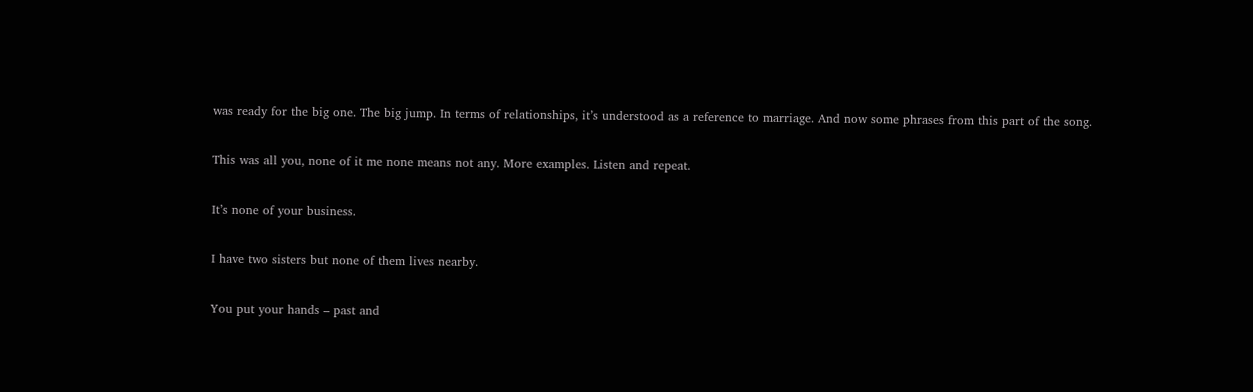was ready for the big one. The big jump. In terms of relationships, it’s understood as a reference to marriage. And now some phrases from this part of the song.

This was all you, none of it me none means not any. More examples. Listen and repeat.

It’s none of your business.

I have two sisters but none of them lives nearby.

You put your hands – past and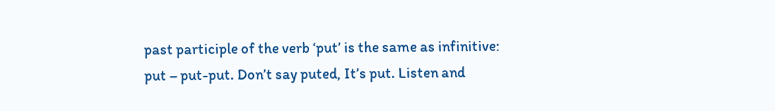past participle of the verb ‘put’ is the same as infinitive: put – put-put. Don’t say puted, It’s put. Listen and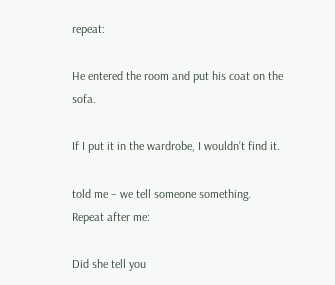repeat:

He entered the room and put his coat on the sofa.

If I put it in the wardrobe, I wouldn’t find it.

told me – we tell someone something. Repeat after me:

Did she tell you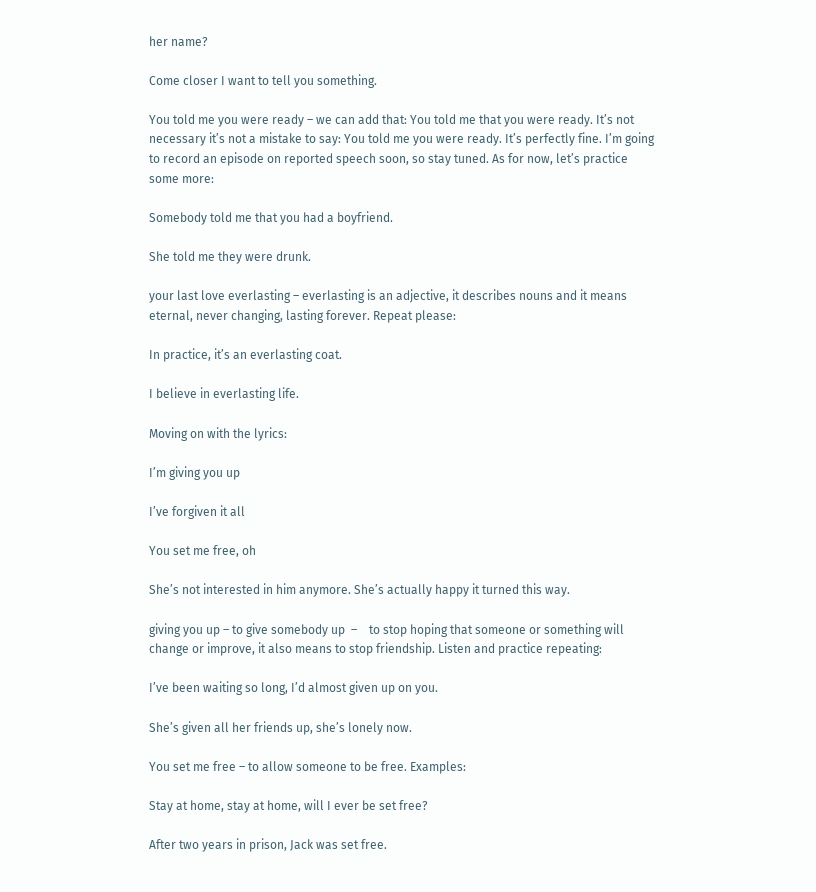her name?

Come closer I want to tell you something.

You told me you were ready – we can add that: You told me that you were ready. It’s not necessary it’s not a mistake to say: You told me you were ready. It’s perfectly fine. I’m going to record an episode on reported speech soon, so stay tuned. As for now, let’s practice some more:

Somebody told me that you had a boyfriend.

She told me they were drunk.

your last love everlasting – everlasting is an adjective, it describes nouns and it means eternal, never changing, lasting forever. Repeat please:

In practice, it’s an everlasting coat.

I believe in everlasting life.

Moving on with the lyrics:

I’m giving you up

I’ve forgiven it all

You set me free, oh

She’s not interested in him anymore. She’s actually happy it turned this way.

giving you up – to give somebody up  –    to stop hoping that someone or something will change or improve, it also means to stop friendship. Listen and practice repeating:

I’ve been waiting so long, I’d almost given up on you.

She’s given all her friends up, she’s lonely now.

You set me free – to allow someone to be free. Examples:

Stay at home, stay at home, will I ever be set free?

After two years in prison, Jack was set free.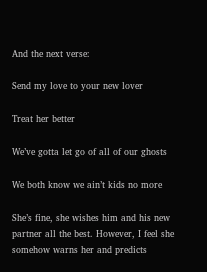And the next verse:

Send my love to your new lover

Treat her better

We’ve gotta let go of all of our ghosts

We both know we ain’t kids no more

She’s fine, she wishes him and his new partner all the best. However, I feel she somehow warns her and predicts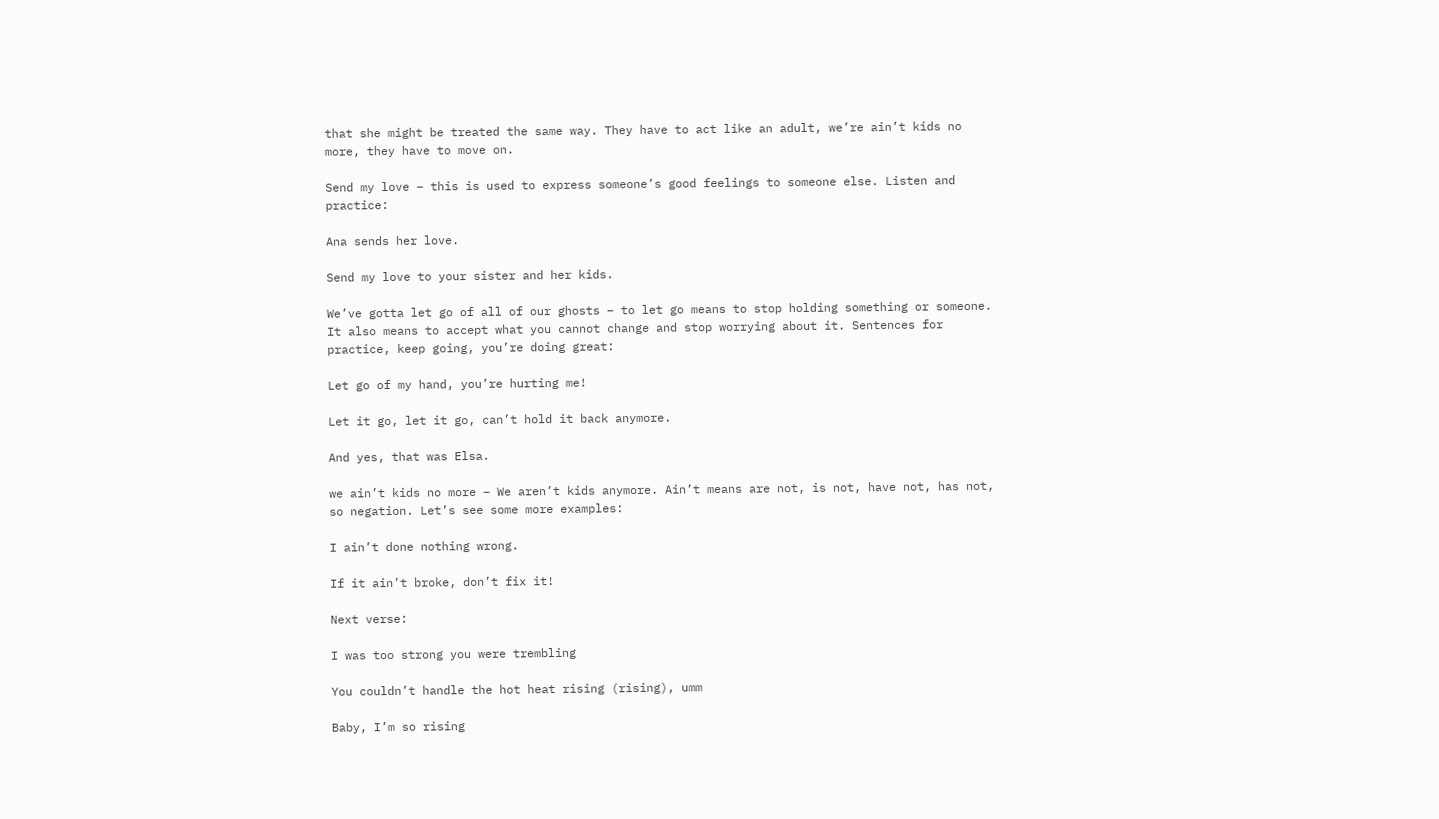that she might be treated the same way. They have to act like an adult, we’re ain’t kids no more, they have to move on.

Send my love – this is used to express someone’s good feelings to someone else. Listen and practice:

Ana sends her love.

Send my love to your sister and her kids.

We’ve gotta let go of all of our ghosts – to let go means to stop holding something or someone. It also means to accept what you cannot change and stop worrying about it. Sentences for practice, keep going, you’re doing great:

Let go of my hand, you’re hurting me!

Let it go, let it go, can’t hold it back anymore.

And yes, that was Elsa.

we ain’t kids no more – We aren’t kids anymore. Ain’t means are not, is not, have not, has not, so negation. Let’s see some more examples:

I ain’t done nothing wrong.

If it ain’t broke, don’t fix it!

Next verse:

I was too strong you were trembling

You couldn’t handle the hot heat rising (rising), umm

Baby, I’m so rising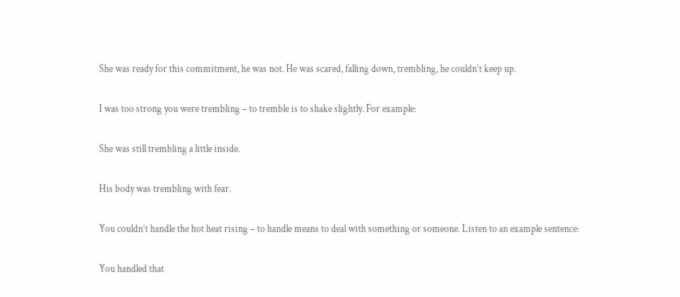She was ready for this commitment, he was not. He was scared, falling down, trembling, he couldn’t keep up.

I was too strong you were trembling – to tremble is to shake slightly. For example:

She was still trembling a little inside.

His body was trembling with fear.

You couldn’t handle the hot heat rising – to handle means to deal with something or someone. Listen to an example sentence:

You handled that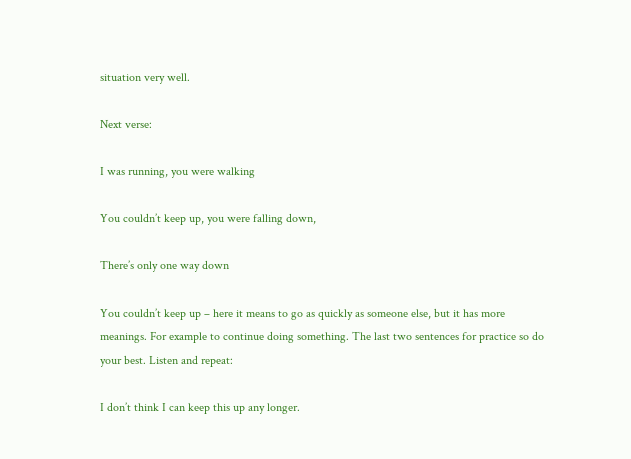situation very well.

Next verse:

I was running, you were walking

You couldn’t keep up, you were falling down,

There’s only one way down

You couldn’t keep up – here it means to go as quickly as someone else, but it has more meanings. For example to continue doing something. The last two sentences for practice so do your best. Listen and repeat:

I don’t think I can keep this up any longer.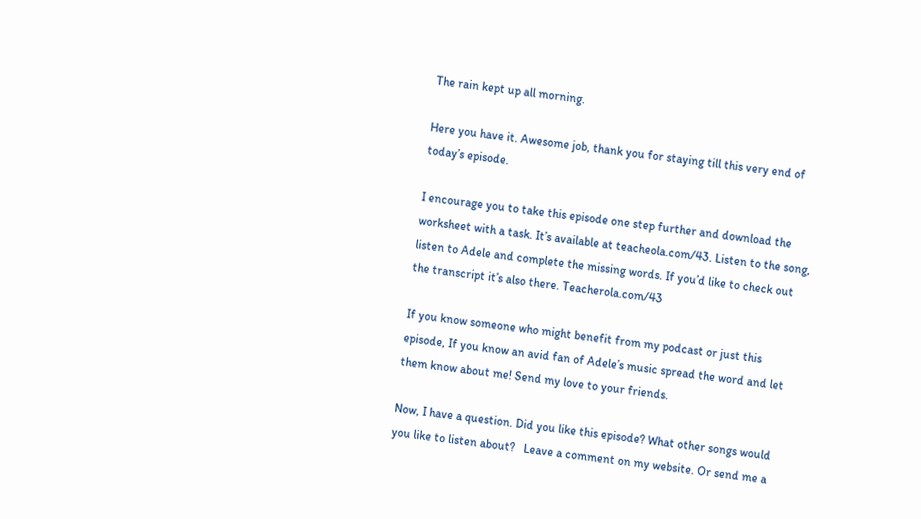The rain kept up all morning.

Here you have it. Awesome job, thank you for staying till this very end of today’s episode.

I encourage you to take this episode one step further and download the worksheet with a task. It’s available at teacheola.com/43. Listen to the song, listen to Adele and complete the missing words. If you’d like to check out the transcript it’s also there. Teacherola.com/43

If you know someone who might benefit from my podcast or just this episode, If you know an avid fan of Adele’s music spread the word and let them know about me! Send my love to your friends.

Now, I have a question. Did you like this episode? What other songs would you like to listen about?   Leave a comment on my website. Or send me a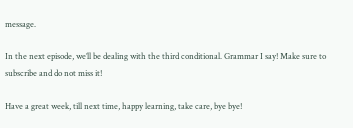message.

In the next episode, we’ll be dealing with the third conditional. Grammar I say! Make sure to subscribe and do not miss it!

Have a great week, till next time, happy learning, take care, bye bye!